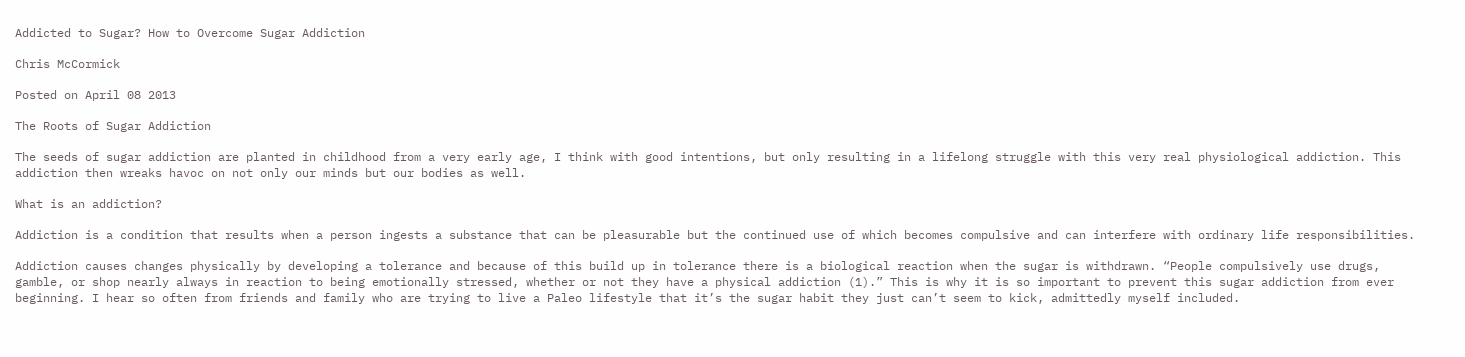Addicted to Sugar? How to Overcome Sugar Addiction

Chris McCormick

Posted on April 08 2013

The Roots of Sugar Addiction

The seeds of sugar addiction are planted in childhood from a very early age, I think with good intentions, but only resulting in a lifelong struggle with this very real physiological addiction. This addiction then wreaks havoc on not only our minds but our bodies as well.

What is an addiction?

Addiction is a condition that results when a person ingests a substance that can be pleasurable but the continued use of which becomes compulsive and can interfere with ordinary life responsibilities.

Addiction causes changes physically by developing a tolerance and because of this build up in tolerance there is a biological reaction when the sugar is withdrawn. “People compulsively use drugs, gamble, or shop nearly always in reaction to being emotionally stressed, whether or not they have a physical addiction (1).” This is why it is so important to prevent this sugar addiction from ever beginning. I hear so often from friends and family who are trying to live a Paleo lifestyle that it’s the sugar habit they just can’t seem to kick, admittedly myself included.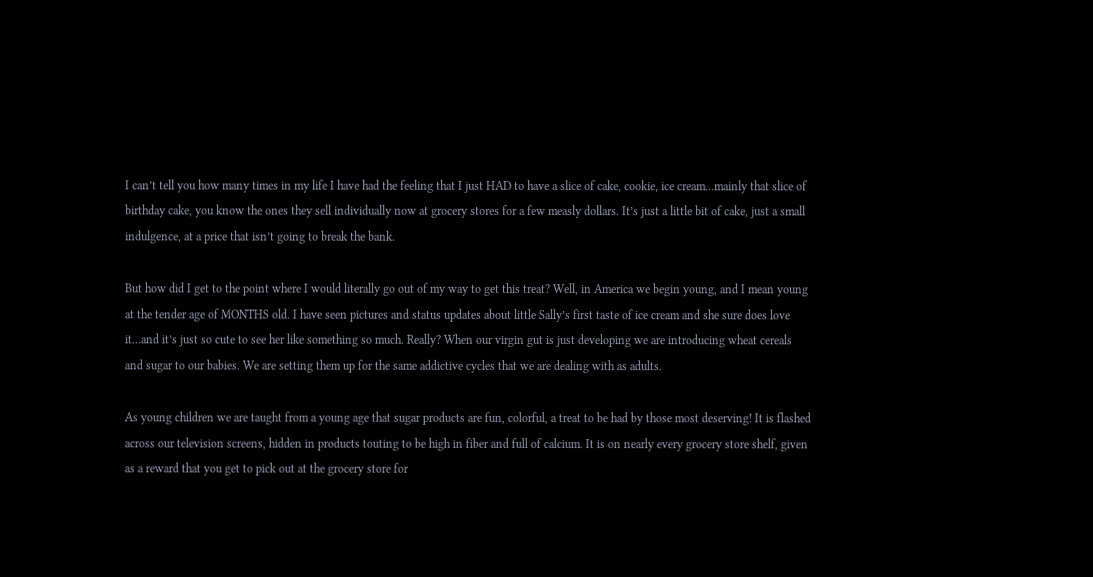I can’t tell you how many times in my life I have had the feeling that I just HAD to have a slice of cake, cookie, ice cream…mainly that slice of birthday cake, you know the ones they sell individually now at grocery stores for a few measly dollars. It’s just a little bit of cake, just a small indulgence, at a price that isn’t going to break the bank.

But how did I get to the point where I would literally go out of my way to get this treat? Well, in America we begin young, and I mean young at the tender age of MONTHS old. I have seen pictures and status updates about little Sally’s first taste of ice cream and she sure does love it…and it’s just so cute to see her like something so much. Really? When our virgin gut is just developing we are introducing wheat cereals and sugar to our babies. We are setting them up for the same addictive cycles that we are dealing with as adults.

As young children we are taught from a young age that sugar products are fun, colorful, a treat to be had by those most deserving! It is flashed across our television screens, hidden in products touting to be high in fiber and full of calcium. It is on nearly every grocery store shelf, given as a reward that you get to pick out at the grocery store for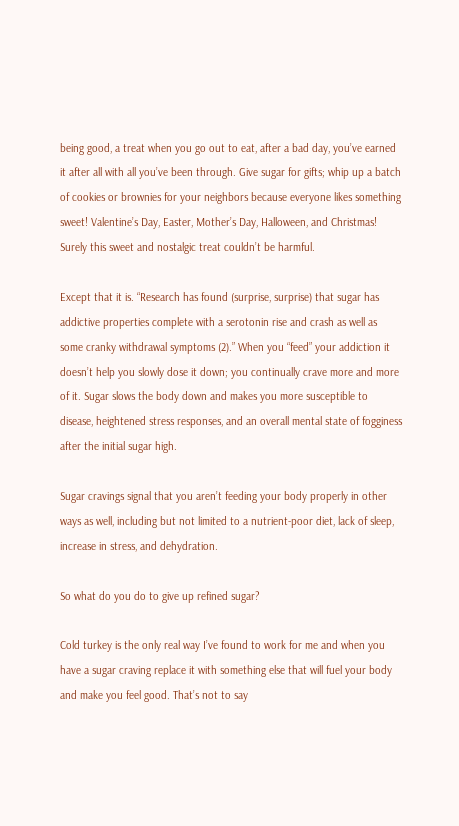being good, a treat when you go out to eat, after a bad day, you’ve earned it after all with all you’ve been through. Give sugar for gifts; whip up a batch of cookies or brownies for your neighbors because everyone likes something sweet! Valentine’s Day, Easter, Mother’s Day, Halloween, and Christmas! Surely this sweet and nostalgic treat couldn’t be harmful.

Except that it is. “Research has found (surprise, surprise) that sugar has addictive properties complete with a serotonin rise and crash as well as some cranky withdrawal symptoms (2).” When you “feed” your addiction it doesn’t help you slowly dose it down; you continually crave more and more of it. Sugar slows the body down and makes you more susceptible to disease, heightened stress responses, and an overall mental state of fogginess after the initial sugar high.

Sugar cravings signal that you aren’t feeding your body properly in other ways as well, including but not limited to a nutrient-poor diet, lack of sleep, increase in stress, and dehydration.

So what do you do to give up refined sugar?

Cold turkey is the only real way I’ve found to work for me and when you have a sugar craving replace it with something else that will fuel your body and make you feel good. That’s not to say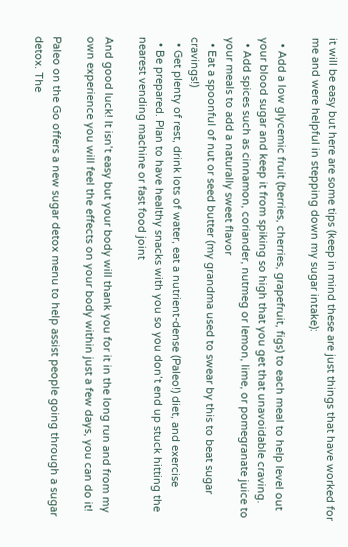it will be easy but here are some tips (keep in mind these are just things that have worked for me and were helpful in stepping down my sugar intake):

  • Add a low glycemic fruit (berries, cherries, grapefruit, figs) to each meal to help level out your blood sugar and keep it from spiking so high that you get that unavoidable craving.
  • Add spices such as cinnamon, coriander, nutmeg or lemon, lime, or pomegranate juice to your meals to add a naturally sweet flavor
  • Eat a spoonful of nut or seed butter (my grandma used to swear by this to beat sugar cravings!)
  • Get plenty of rest, drink lots of water, eat a nutrient-dense (Paleo!) diet, and exercise
  • Be prepared. Plan to have healthy snacks with you so you don’t end up stuck hitting the nearest vending machine or fast food joint

And good luck! It isn’t easy but your body will thank you for it in the long run and from my own experience you will feel the effects on your body within just a few days, you can do it!

Paleo on the Go offers a new sugar detox menu to help assist people going through a sugar detox. The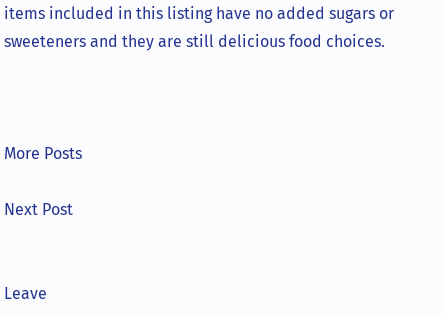items included in this listing have no added sugars or sweeteners and they are still delicious food choices.



More Posts

Next Post


Leave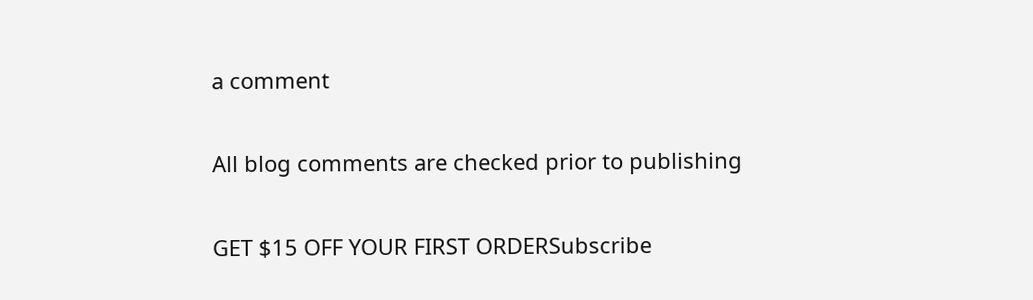a comment

All blog comments are checked prior to publishing

GET $15 OFF YOUR FIRST ORDERSubscribe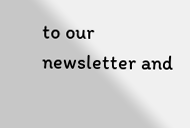to our newsletter and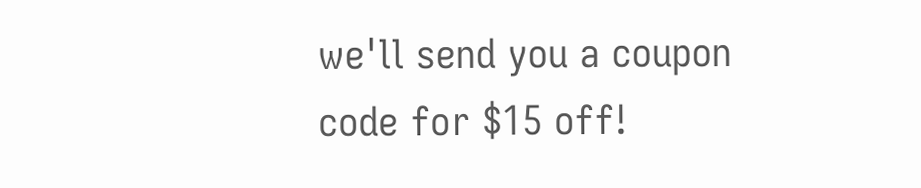we'll send you a coupon code for $15 off!